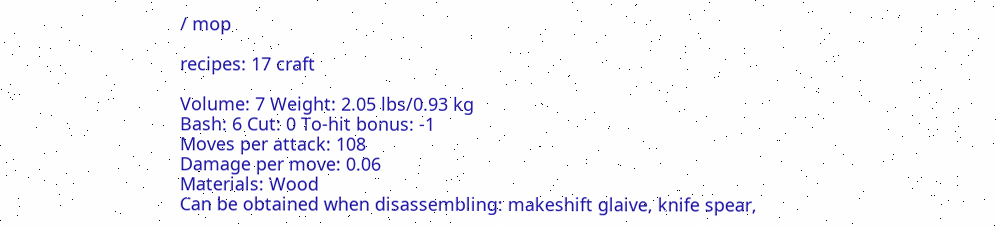/ mop

recipes: 17 craft

Volume: 7 Weight: 2.05 lbs/0.93 kg
Bash: 6 Cut: 0 To-hit bonus: -1
Moves per attack: 108
Damage per move: 0.06
Materials: Wood
Can be obtained when disassembling: makeshift glaive, knife spear,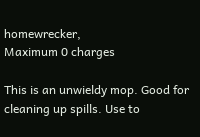homewrecker,
Maximum 0 charges

This is an unwieldy mop. Good for cleaning up spills. Use to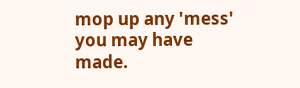mop up any 'mess' you may have made.